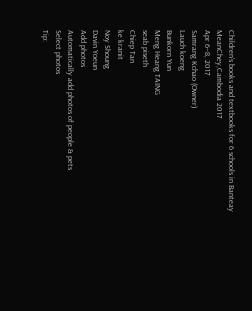Children's books and textbooks for 6 schools in Banteay MeanChey,Cambodia 2017
Apr 6–8, 2017
Samrang Kchao (Owner)
Lauch koeng
Bunkorn Yun
Meng Heang TAING
seab piseth
Chiep Tan
ke kranit
Noy Shoung
Davin Yoeun
Add photos
Automatically add photos of people & pets
Select photos
Tip: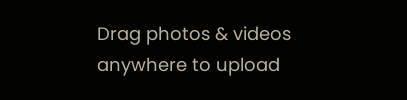Drag photos & videos anywhere to upload